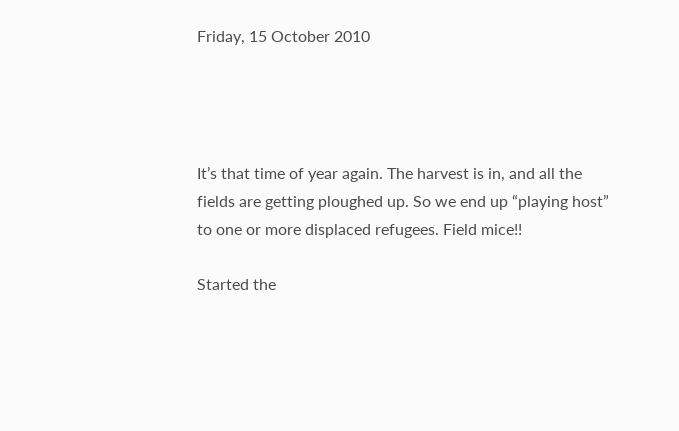Friday, 15 October 2010




It’s that time of year again. The harvest is in, and all the fields are getting ploughed up. So we end up “playing host” to one or more displaced refugees. Field mice!!

Started the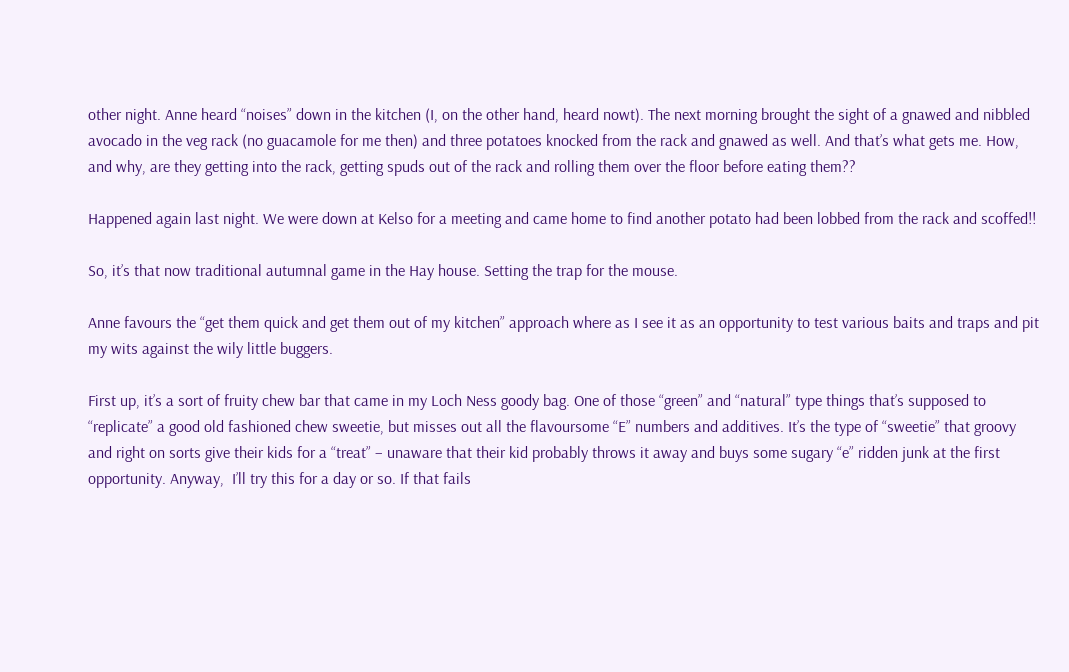other night. Anne heard “noises” down in the kitchen (I, on the other hand, heard nowt). The next morning brought the sight of a gnawed and nibbled avocado in the veg rack (no guacamole for me then) and three potatoes knocked from the rack and gnawed as well. And that’s what gets me. How, and why, are they getting into the rack, getting spuds out of the rack and rolling them over the floor before eating them??

Happened again last night. We were down at Kelso for a meeting and came home to find another potato had been lobbed from the rack and scoffed!!

So, it’s that now traditional autumnal game in the Hay house. Setting the trap for the mouse.

Anne favours the “get them quick and get them out of my kitchen” approach where as I see it as an opportunity to test various baits and traps and pit my wits against the wily little buggers.

First up, it’s a sort of fruity chew bar that came in my Loch Ness goody bag. One of those “green” and “natural” type things that’s supposed to “replicate” a good old fashioned chew sweetie, but misses out all the flavoursome “E” numbers and additives. It’s the type of “sweetie” that groovy and right on sorts give their kids for a “treat” – unaware that their kid probably throws it away and buys some sugary “e” ridden junk at the first opportunity. Anyway,  I’ll try this for a day or so. If that fails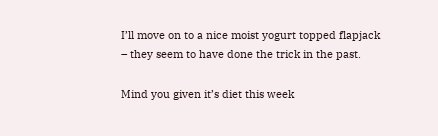I’ll move on to a nice moist yogurt topped flapjack – they seem to have done the trick in the past.

Mind you given it’s diet this week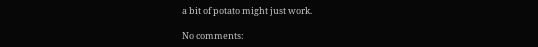a bit of potato might just work.

No comments: